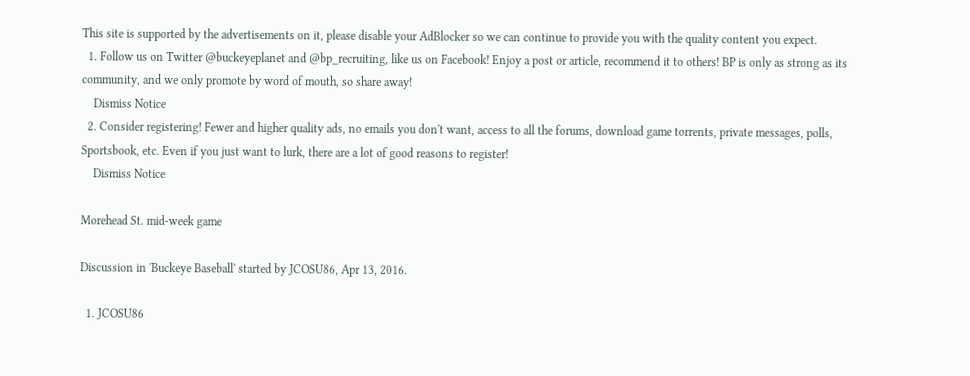This site is supported by the advertisements on it, please disable your AdBlocker so we can continue to provide you with the quality content you expect.
  1. Follow us on Twitter @buckeyeplanet and @bp_recruiting, like us on Facebook! Enjoy a post or article, recommend it to others! BP is only as strong as its community, and we only promote by word of mouth, so share away!
    Dismiss Notice
  2. Consider registering! Fewer and higher quality ads, no emails you don't want, access to all the forums, download game torrents, private messages, polls, Sportsbook, etc. Even if you just want to lurk, there are a lot of good reasons to register!
    Dismiss Notice

Morehead St. mid-week game

Discussion in 'Buckeye Baseball' started by JCOSU86, Apr 13, 2016.

  1. JCOSU86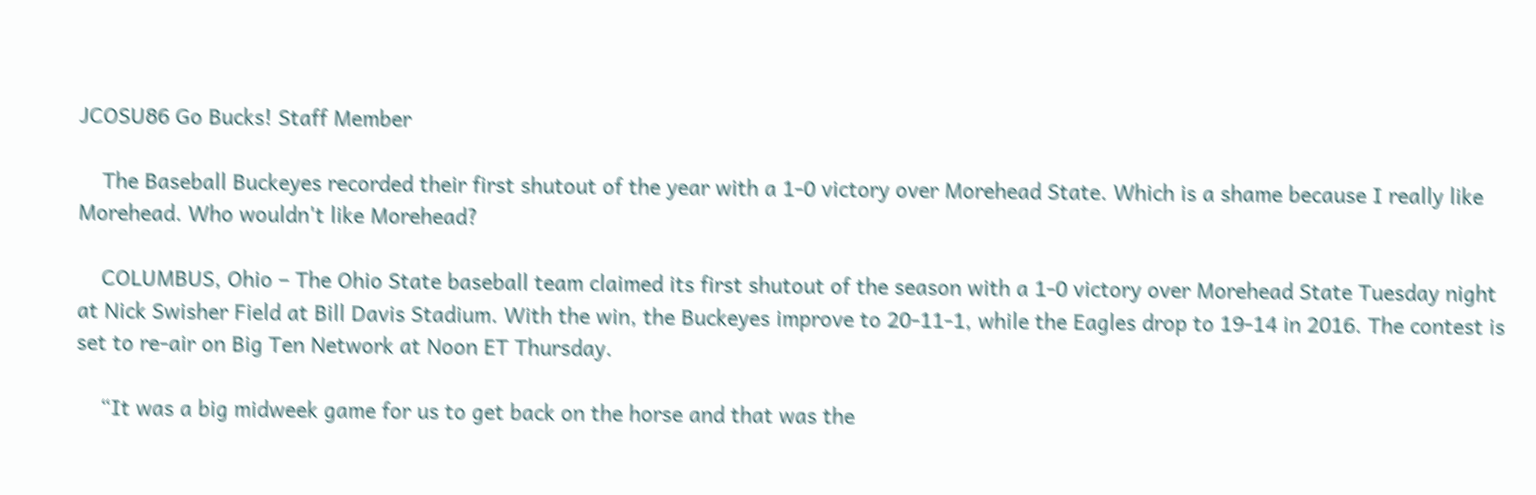JCOSU86 Go Bucks! Staff Member

    The Baseball Buckeyes recorded their first shutout of the year with a 1-0 victory over Morehead State. Which is a shame because I really like Morehead. Who wouldn't like Morehead?

    COLUMBUS, Ohio – The Ohio State baseball team claimed its first shutout of the season with a 1-0 victory over Morehead State Tuesday night at Nick Swisher Field at Bill Davis Stadium. With the win, the Buckeyes improve to 20-11-1, while the Eagles drop to 19-14 in 2016. The contest is set to re-air on Big Ten Network at Noon ET Thursday.

    “It was a big midweek game for us to get back on the horse and that was the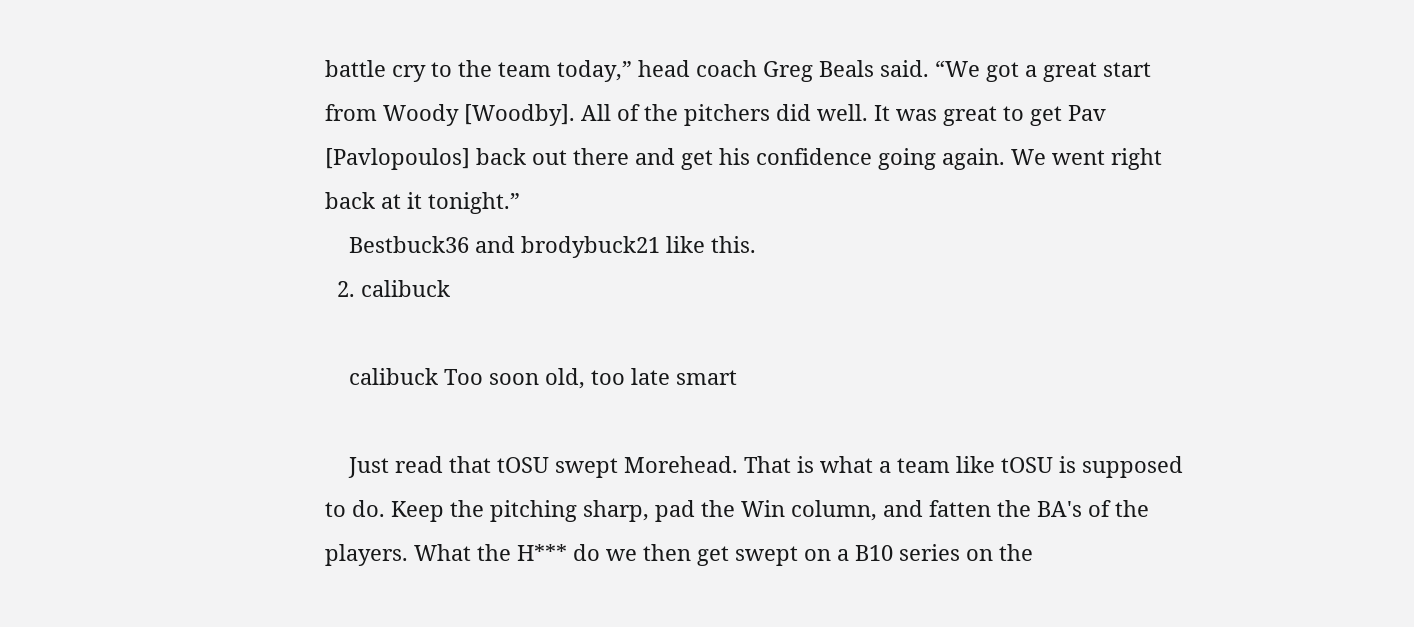battle cry to the team today,” head coach Greg Beals said. “We got a great start from Woody [Woodby]. All of the pitchers did well. It was great to get Pav [Pavlopoulos] back out there and get his confidence going again. We went right back at it tonight.”
    Bestbuck36 and brodybuck21 like this.
  2. calibuck

    calibuck Too soon old, too late smart

    Just read that tOSU swept Morehead. That is what a team like tOSU is supposed to do. Keep the pitching sharp, pad the Win column, and fatten the BA's of the players. What the H*** do we then get swept on a B10 series on the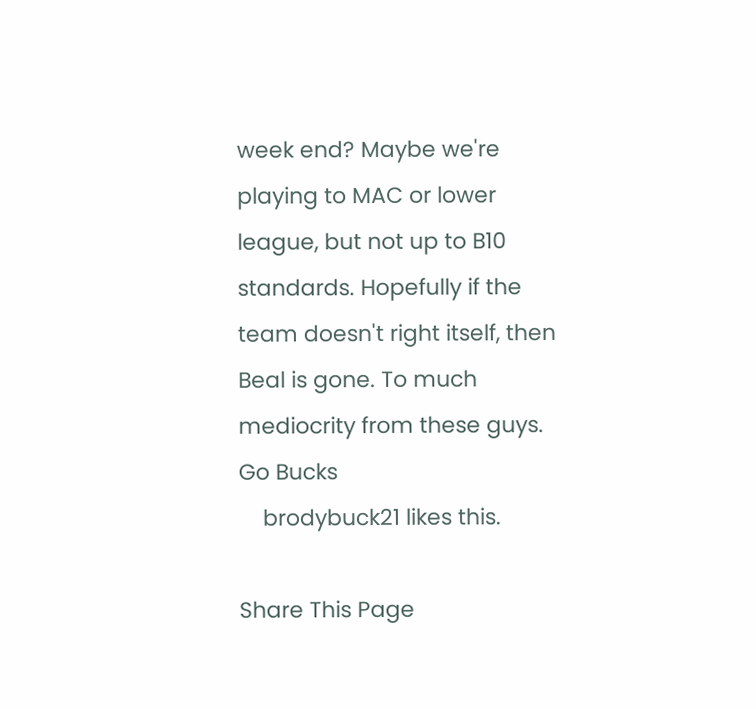week end? Maybe we're playing to MAC or lower league, but not up to B10 standards. Hopefully if the team doesn't right itself, then Beal is gone. To much mediocrity from these guys. Go Bucks
    brodybuck21 likes this.

Share This Page